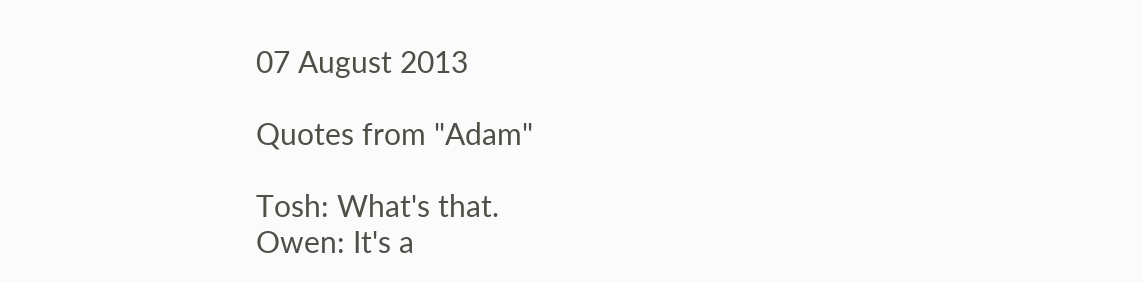07 August 2013

Quotes from "Adam"

Tosh: What's that.
Owen: It's a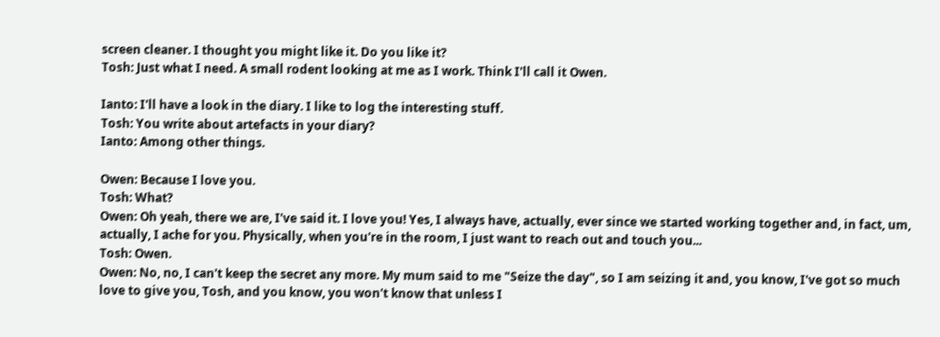screen cleaner. I thought you might like it. Do you like it?
Tosh: Just what I need. A small rodent looking at me as I work. Think I'll call it Owen.

Ianto: I'll have a look in the diary. I like to log the interesting stuff.
Tosh: You write about artefacts in your diary?
Ianto: Among other things.

Owen: Because I love you.
Tosh: What?
Owen: Oh yeah, there we are, I've said it. I love you! Yes, I always have, actually, ever since we started working together and, in fact, um, actually, I ache for you. Physically, when you're in the room, I just want to reach out and touch you...
Tosh: Owen.
Owen: No, no, I can't keep the secret any more. My mum said to me "Seize the day", so I am seizing it and, you know, I've got so much love to give you, Tosh, and you know, you won't know that unless I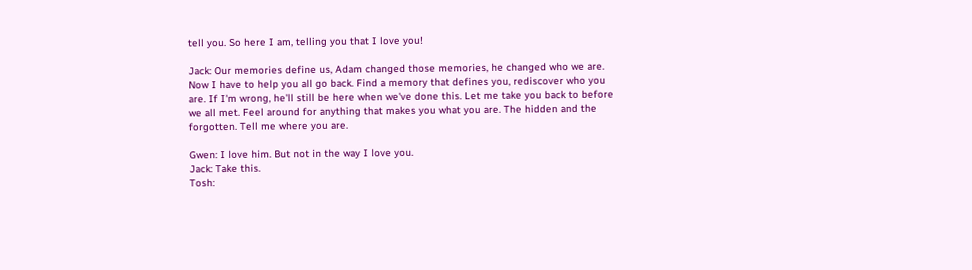tell you. So here I am, telling you that I love you!

Jack: Our memories define us, Adam changed those memories, he changed who we are. Now I have to help you all go back. Find a memory that defines you, rediscover who you are. If I'm wrong, he'll still be here when we've done this. Let me take you back to before we all met. Feel around for anything that makes you what you are. The hidden and the forgotten. Tell me where you are.

Gwen: I love him. But not in the way I love you.
Jack: Take this.
Tosh: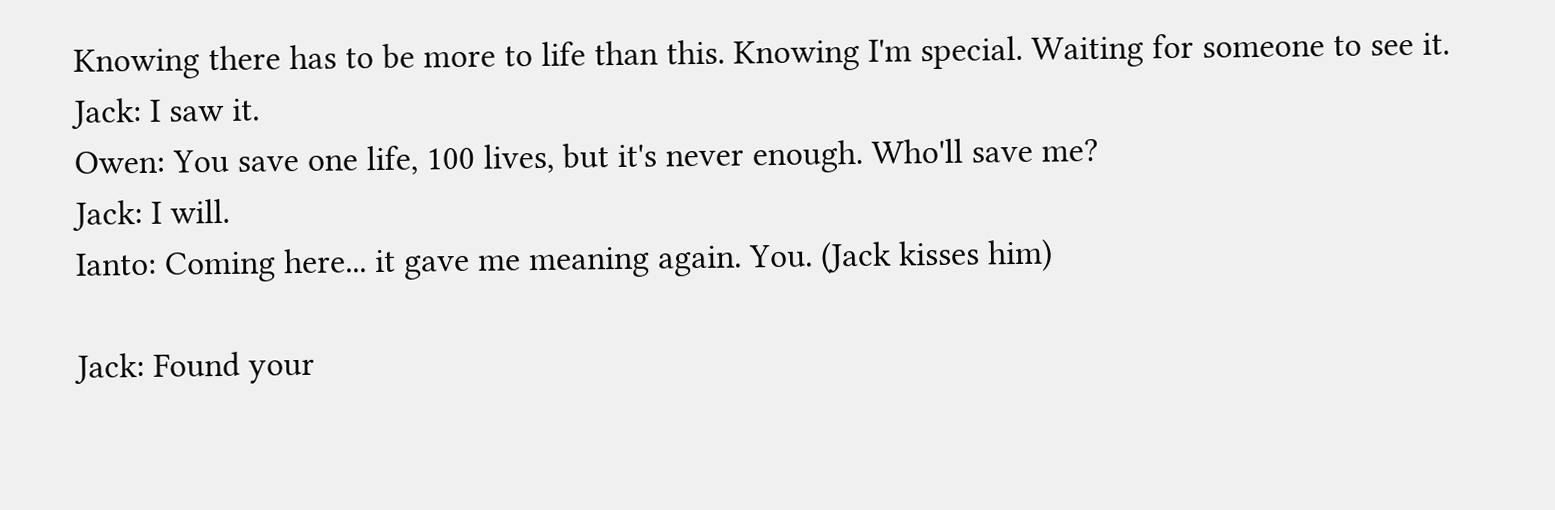Knowing there has to be more to life than this. Knowing I'm special. Waiting for someone to see it.
Jack: I saw it.
Owen: You save one life, 100 lives, but it's never enough. Who'll save me?
Jack: I will.
Ianto: Coming here... it gave me meaning again. You. (Jack kisses him)

Jack: Found your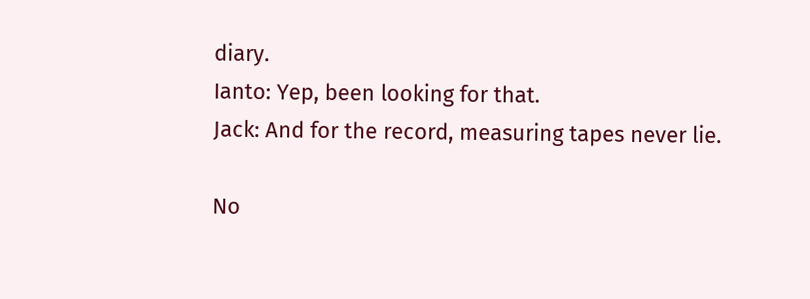diary.
Ianto: Yep, been looking for that.
Jack: And for the record, measuring tapes never lie.

No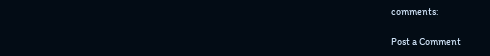comments:

Post a Comment